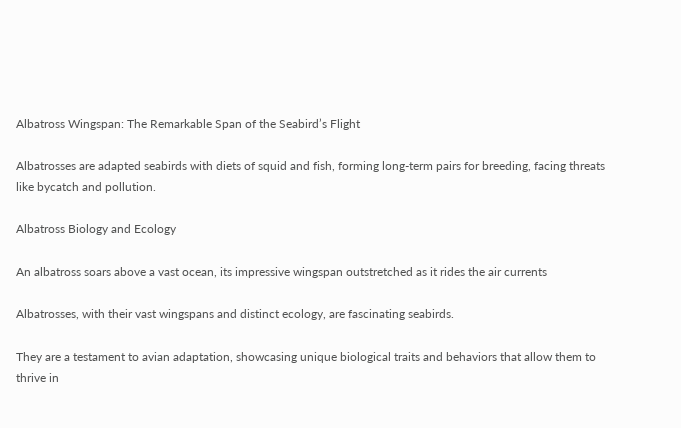Albatross Wingspan: The Remarkable Span of the Seabird’s Flight

Albatrosses are adapted seabirds with diets of squid and fish, forming long-term pairs for breeding, facing threats like bycatch and pollution.

Albatross Biology and Ecology

An albatross soars above a vast ocean, its impressive wingspan outstretched as it rides the air currents

Albatrosses, with their vast wingspans and distinct ecology, are fascinating seabirds.

They are a testament to avian adaptation, showcasing unique biological traits and behaviors that allow them to thrive in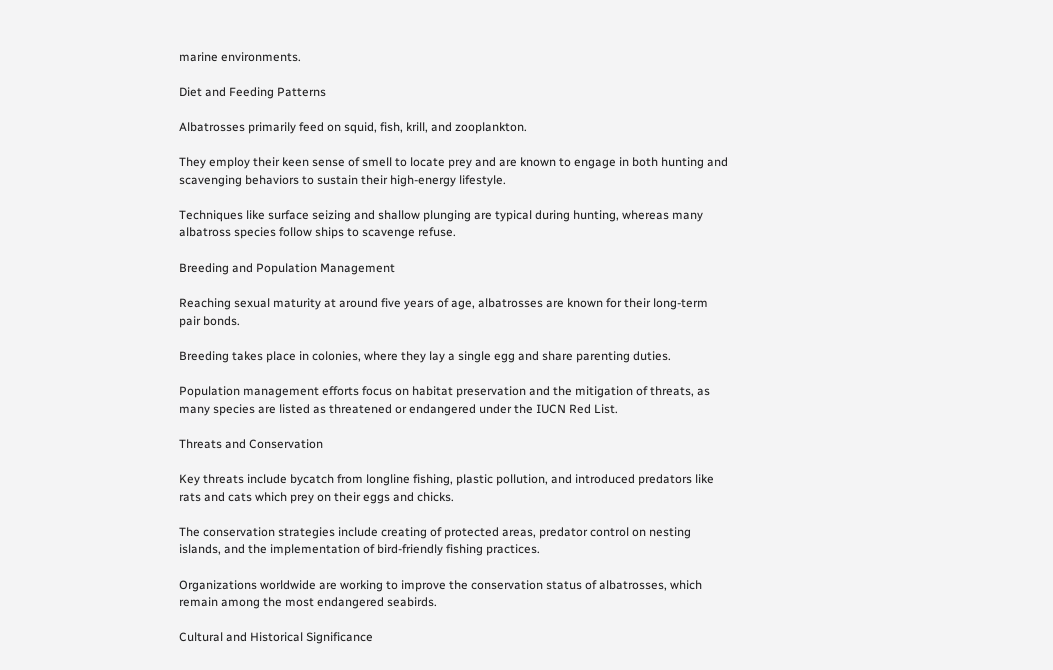marine environments.

Diet and Feeding Patterns

Albatrosses primarily feed on squid, fish, krill, and zooplankton.

They employ their keen sense of smell to locate prey and are known to engage in both hunting and scavenging behaviors to sustain their high-energy lifestyle.

Techniques like surface seizing and shallow plunging are typical during hunting, whereas many albatross species follow ships to scavenge refuse.

Breeding and Population Management

Reaching sexual maturity at around five years of age, albatrosses are known for their long-term pair bonds.

Breeding takes place in colonies, where they lay a single egg and share parenting duties.

Population management efforts focus on habitat preservation and the mitigation of threats, as many species are listed as threatened or endangered under the IUCN Red List.

Threats and Conservation

Key threats include bycatch from longline fishing, plastic pollution, and introduced predators like rats and cats which prey on their eggs and chicks.

The conservation strategies include creating of protected areas, predator control on nesting islands, and the implementation of bird-friendly fishing practices.

Organizations worldwide are working to improve the conservation status of albatrosses, which remain among the most endangered seabirds.

Cultural and Historical Significance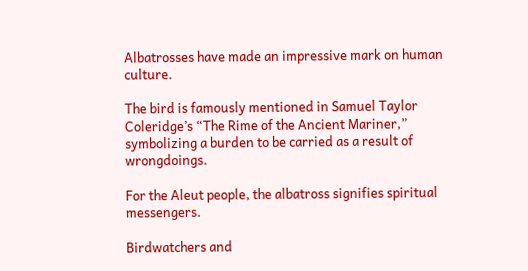Albatrosses have made an impressive mark on human culture.

The bird is famously mentioned in Samuel Taylor Coleridge’s “The Rime of the Ancient Mariner,” symbolizing a burden to be carried as a result of wrongdoings.

For the Aleut people, the albatross signifies spiritual messengers.

Birdwatchers and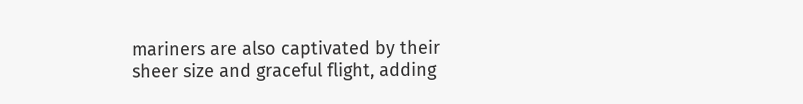mariners are also captivated by their sheer size and graceful flight, adding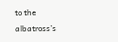to the albatross’s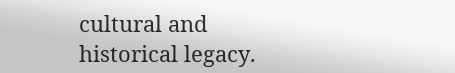cultural and historical legacy.